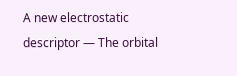A new electrostatic descriptor — The orbital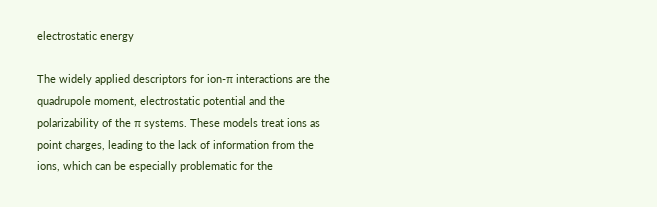electrostatic energy

The widely applied descriptors for ion-π interactions are the quadrupole moment, electrostatic potential and the polarizability of the π systems. These models treat ions as point charges, leading to the lack of information from the ions, which can be especially problematic for the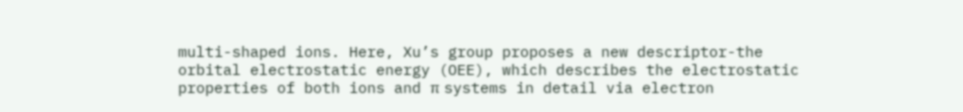multi-shaped ions. Here, Xu’s group proposes a new descriptor-the orbital electrostatic energy (OEE), which describes the electrostatic properties of both ions and π systems in detail via electron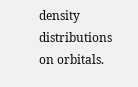density distributions on orbitals.